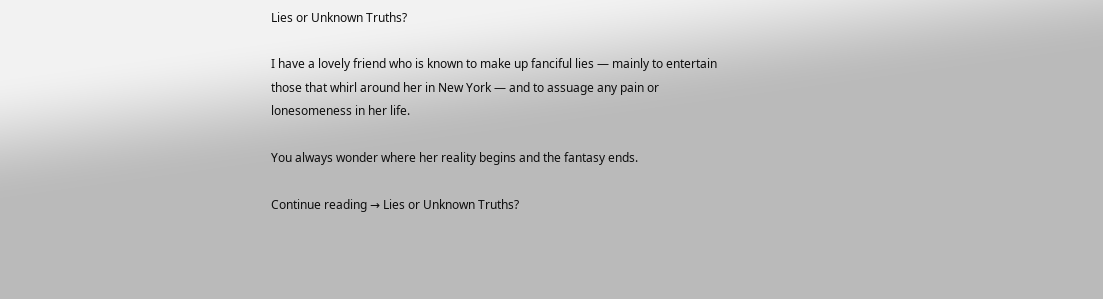Lies or Unknown Truths?

I have a lovely friend who is known to make up fanciful lies — mainly to entertain those that whirl around her in New York — and to assuage any pain or lonesomeness in her life.

You always wonder where her reality begins and the fantasy ends.

Continue reading → Lies or Unknown Truths?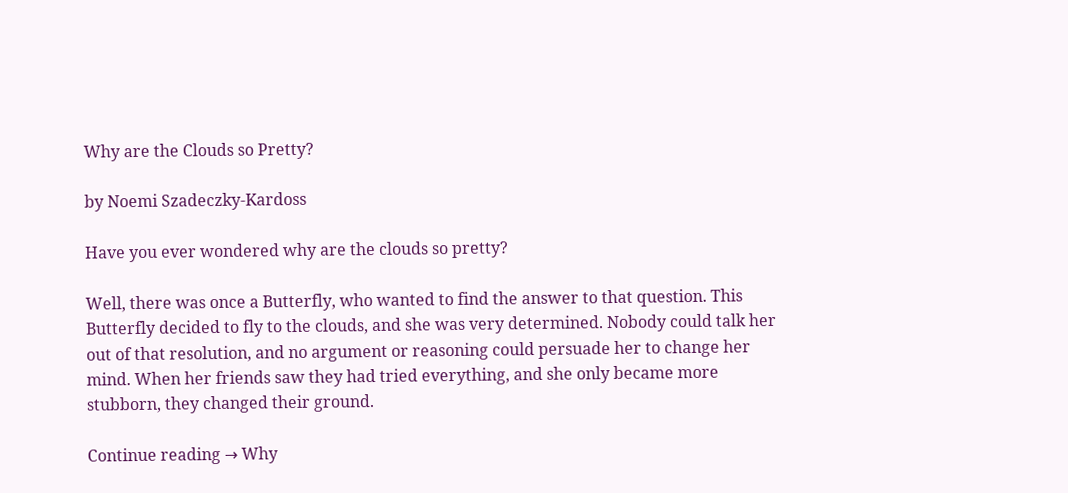Why are the Clouds so Pretty?

by Noemi Szadeczky-Kardoss

Have you ever wondered why are the clouds so pretty?

Well, there was once a Butterfly, who wanted to find the answer to that question. This Butterfly decided to fly to the clouds, and she was very determined. Nobody could talk her out of that resolution, and no argument or reasoning could persuade her to change her mind. When her friends saw they had tried everything, and she only became more stubborn, they changed their ground.

Continue reading → Why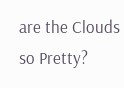are the Clouds so Pretty?